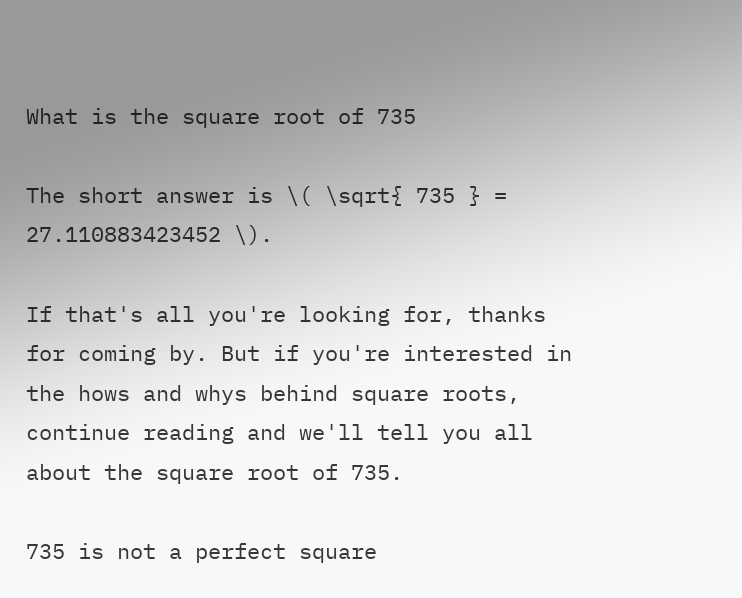What is the square root of 735

The short answer is \( \sqrt{ 735 } = 27.110883423452 \).

If that's all you're looking for, thanks for coming by. But if you're interested in the hows and whys behind square roots, continue reading and we'll tell you all about the square root of 735.

735 is not a perfect square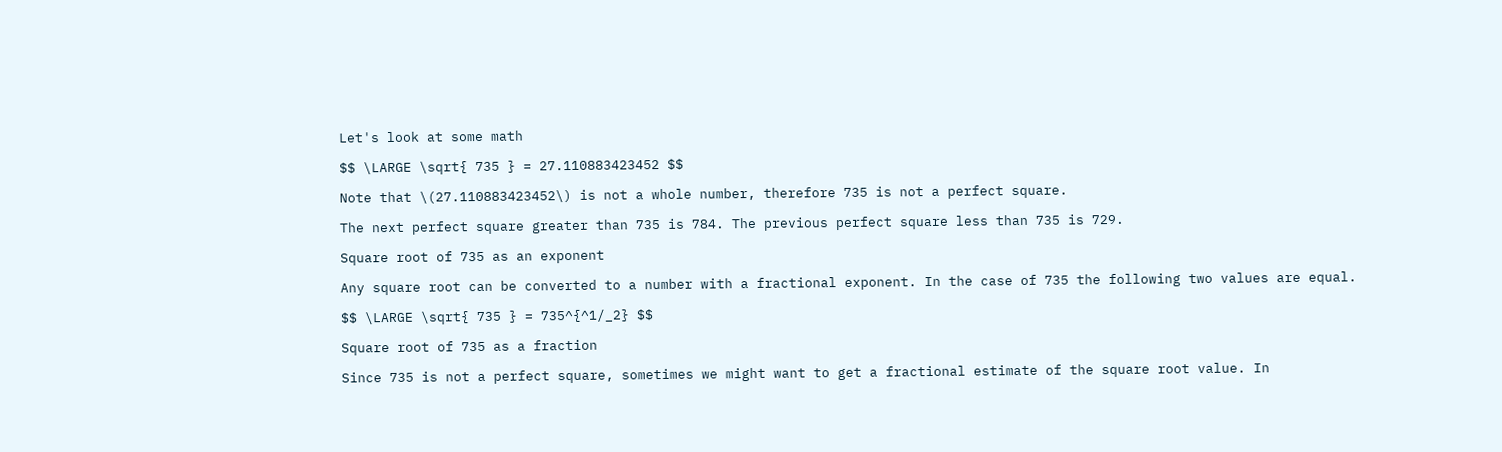Let's look at some math

$$ \LARGE \sqrt{ 735 } = 27.110883423452 $$

Note that \(27.110883423452\) is not a whole number, therefore 735 is not a perfect square.

The next perfect square greater than 735 is 784. The previous perfect square less than 735 is 729.

Square root of 735 as an exponent

Any square root can be converted to a number with a fractional exponent. In the case of 735 the following two values are equal.

$$ \LARGE \sqrt{ 735 } = 735^{^1/_2} $$

Square root of 735 as a fraction

Since 735 is not a perfect square, sometimes we might want to get a fractional estimate of the square root value. In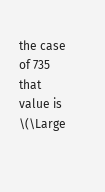the case of 735 that value is \(\Large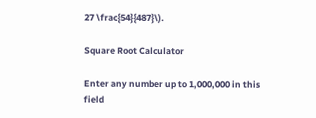27 \frac{54}{487}\).

Square Root Calculator

Enter any number up to 1,000,000 in this field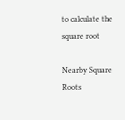to calculate the square root

Nearby Square Roots